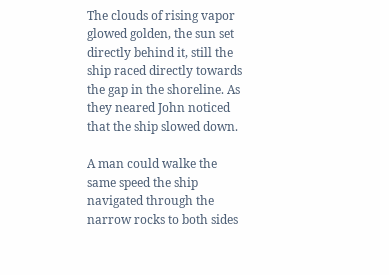The clouds of rising vapor glowed golden, the sun set directly behind it, still the ship raced directly towards the gap in the shoreline. As they neared John noticed that the ship slowed down.

A man could walke the same speed the ship navigated through the narrow rocks to both sides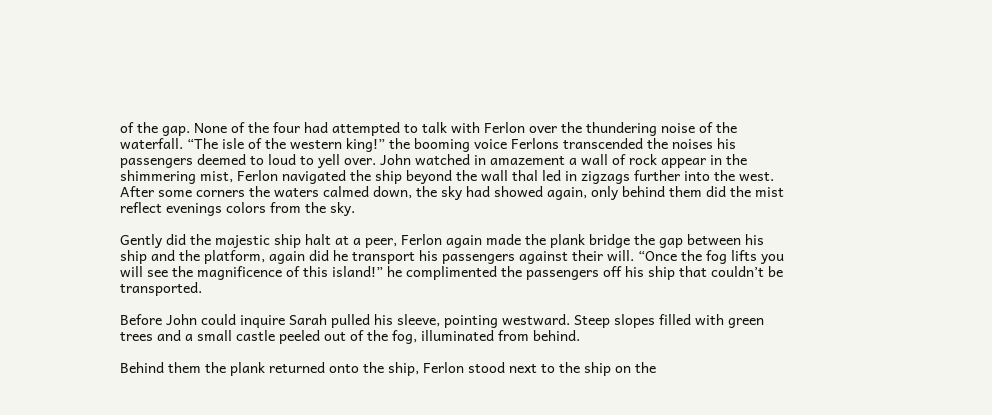of the gap. None of the four had attempted to talk with Ferlon over the thundering noise of the waterfall. “The isle of the western king!” the booming voice Ferlons transcended the noises his passengers deemed to loud to yell over. John watched in amazement a wall of rock appear in the shimmering mist, Ferlon navigated the ship beyond the wall thal led in zigzags further into the west. After some corners the waters calmed down, the sky had showed again, only behind them did the mist reflect evenings colors from the sky.

Gently did the majestic ship halt at a peer, Ferlon again made the plank bridge the gap between his ship and the platform, again did he transport his passengers against their will. “Once the fog lifts you will see the magnificence of this island!” he complimented the passengers off his ship that couldn’t be transported.

Before John could inquire Sarah pulled his sleeve, pointing westward. Steep slopes filled with green trees and a small castle peeled out of the fog, illuminated from behind.

Behind them the plank returned onto the ship, Ferlon stood next to the ship on the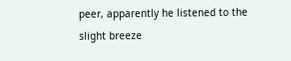peer, apparently he listened to the slight breeze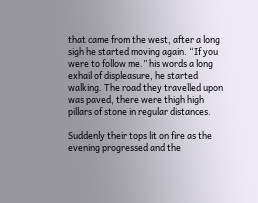that came from the west, after a long sigh he started moving again. “If you were to follow me.” his words a long exhail of displeasure, he started walking. The road they travelled upon was paved, there were thigh high pillars of stone in regular distances.

Suddenly their tops lit on fire as the evening progressed and the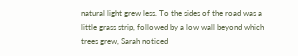natural light grew less. To the sides of the road was a little grass strip, followed by a low wall beyond which trees grew, Sarah noticed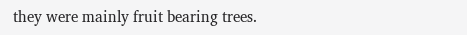they were mainly fruit bearing trees.